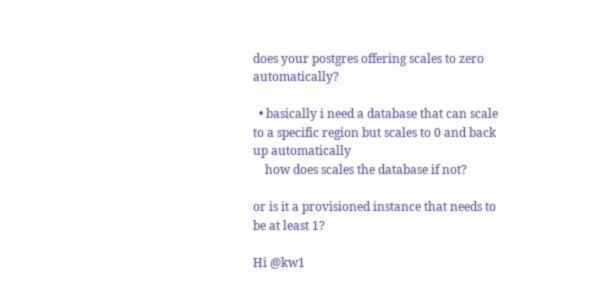does your postgres offering scales to zero automatically?

  • basically i need a database that can scale to a specific region but scales to 0 and back up automatically
    how does scales the database if not?

or is it a provisioned instance that needs to be at least 1?

Hi @kw1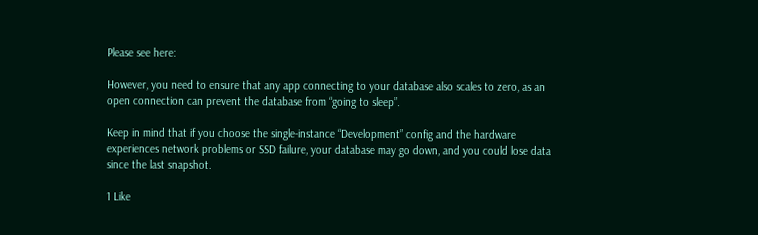Please see here:

However, you need to ensure that any app connecting to your database also scales to zero, as an open connection can prevent the database from “going to sleep”.

Keep in mind that if you choose the single-instance “Development” config and the hardware experiences network problems or SSD failure, your database may go down, and you could lose data since the last snapshot.

1 Like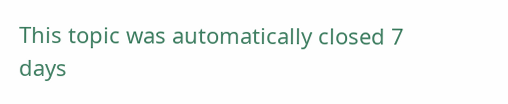This topic was automatically closed 7 days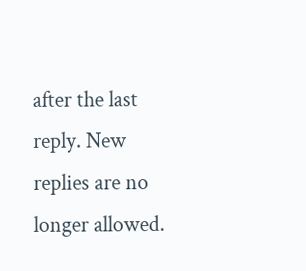after the last reply. New replies are no longer allowed.